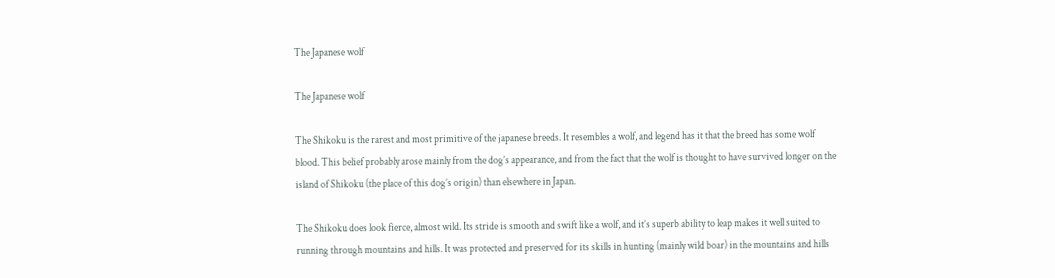The Japanese wolf

The Japanese wolf

The Shikoku is the rarest and most primitive of the japanese breeds. It resembles a wolf, and legend has it that the breed has some wolf blood. This belief probably arose mainly from the dog’s appearance, and from the fact that the wolf is thought to have survived longer on the island of Shikoku (the place of this dog’s origin) than elsewhere in Japan.

The Shikoku does look fierce, almost wild. Its stride is smooth and swift like a wolf, and it’s superb ability to leap makes it well suited to running through mountains and hills. It was protected and preserved for its skills in hunting (mainly wild boar) in the mountains and hills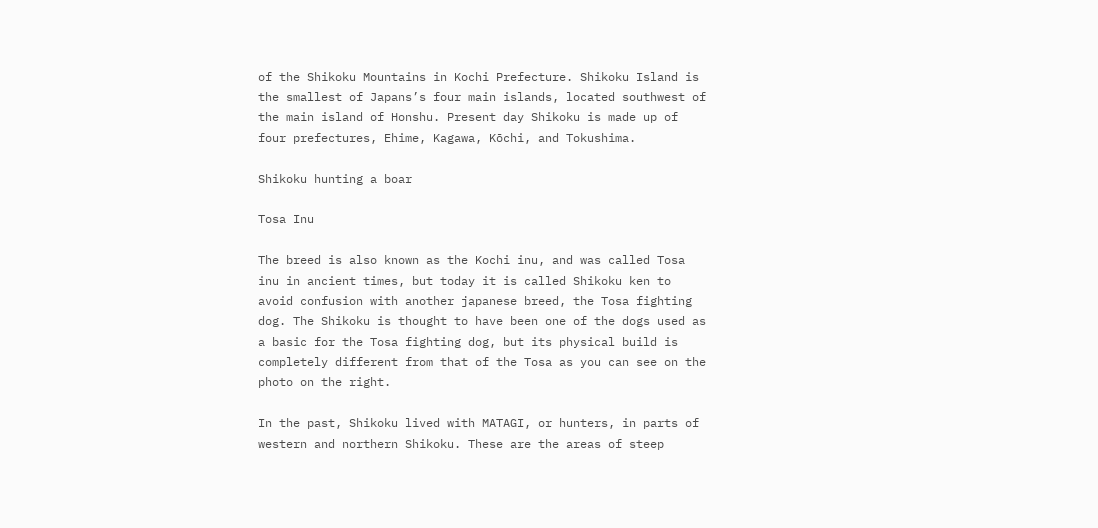of the Shikoku Mountains in Kochi Prefecture. Shikoku Island is the smallest of Japans’s four main islands, located southwest of the main island of Honshu. Present day Shikoku is made up of four prefectures, Ehime, Kagawa, Kōchi, and Tokushima.

Shikoku hunting a boar

Tosa Inu

The breed is also known as the Kochi inu, and was called Tosa inu in ancient times, but today it is called Shikoku ken to avoid confusion with another japanese breed, the Tosa fighting dog. The Shikoku is thought to have been one of the dogs used as a basic for the Tosa fighting dog, but its physical build is completely different from that of the Tosa as you can see on the photo on the right.

In the past, Shikoku lived with MATAGI, or hunters, in parts of western and northern Shikoku. These are the areas of steep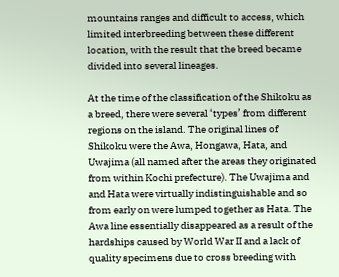mountains ranges and difficult to access, which limited interbreeding between these different location, with the result that the breed became divided into several lineages.

At the time of the classification of the Shikoku as a breed, there were several ‘types’ from different regions on the island. The original lines of Shikoku were the Awa, Hongawa, Hata, and Uwajima (all named after the areas they originated from within Kochi prefecture). The Uwajima and and Hata were virtually indistinguishable and so from early on were lumped together as Hata. The Awa line essentially disappeared as a result of the hardships caused by World War II and a lack of quality specimens due to cross breeding with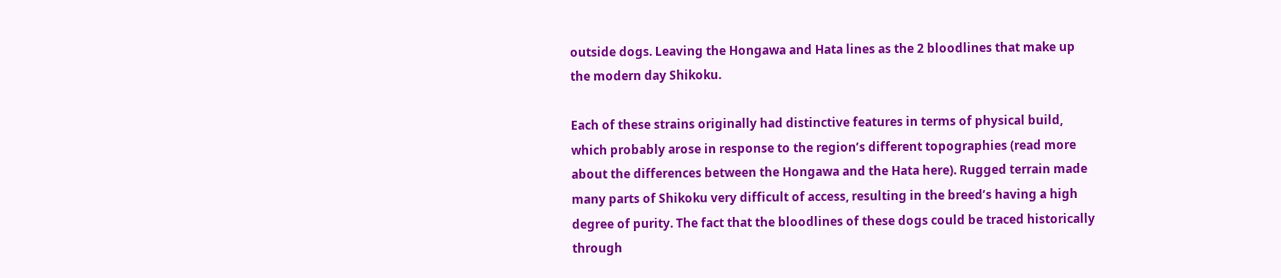outside dogs. Leaving the Hongawa and Hata lines as the 2 bloodlines that make up the modern day Shikoku.

Each of these strains originally had distinctive features in terms of physical build, which probably arose in response to the region’s different topographies (read more about the differences between the Hongawa and the Hata here). Rugged terrain made many parts of Shikoku very difficult of access, resulting in the breed’s having a high degree of purity. The fact that the bloodlines of these dogs could be traced historically through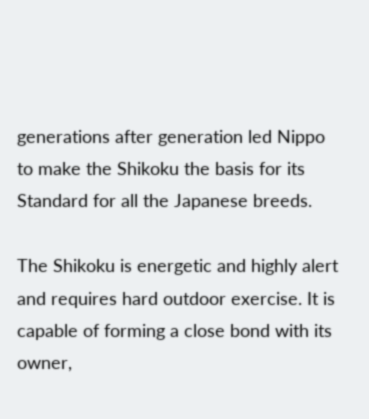generations after generation led Nippo to make the Shikoku the basis for its Standard for all the Japanese breeds.

The Shikoku is energetic and highly alert and requires hard outdoor exercise. It is capable of forming a close bond with its owner,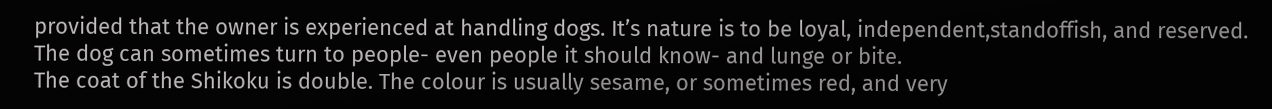provided that the owner is experienced at handling dogs. It’s nature is to be loyal, independent,standoffish, and reserved. The dog can sometimes turn to people- even people it should know- and lunge or bite.
The coat of the Shikoku is double. The colour is usually sesame, or sometimes red, and very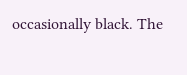occasionally black. The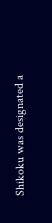Shikoku was designated a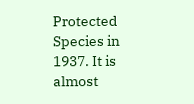Protected Species in 1937. It is almost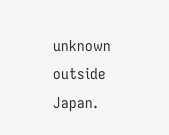unknown outside Japan.